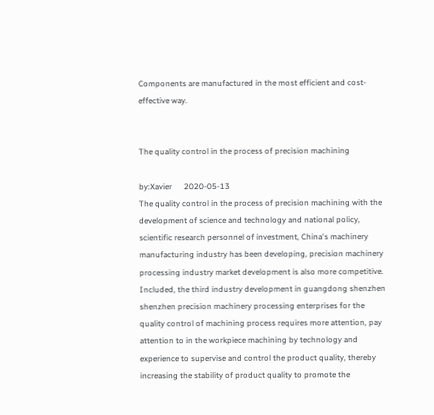Components are manufactured in the most efficient and cost-effective way.


The quality control in the process of precision machining

by:Xavier      2020-05-13
The quality control in the process of precision machining with the development of science and technology and national policy, scientific research personnel of investment, China's machinery manufacturing industry has been developing, precision machinery processing industry market development is also more competitive. Included, the third industry development in guangdong shenzhen shenzhen precision machinery processing enterprises for the quality control of machining process requires more attention, pay attention to in the workpiece machining by technology and experience to supervise and control the product quality, thereby increasing the stability of product quality to promote the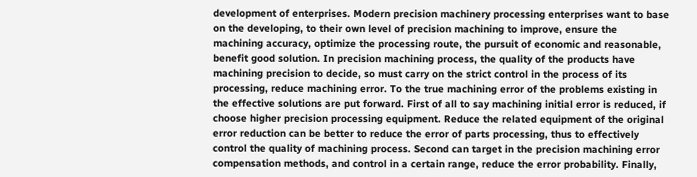development of enterprises. Modern precision machinery processing enterprises want to base on the developing, to their own level of precision machining to improve, ensure the machining accuracy, optimize the processing route, the pursuit of economic and reasonable, benefit good solution. In precision machining process, the quality of the products have machining precision to decide, so must carry on the strict control in the process of its processing, reduce machining error. To the true machining error of the problems existing in the effective solutions are put forward. First of all to say machining initial error is reduced, if choose higher precision processing equipment. Reduce the related equipment of the original error reduction can be better to reduce the error of parts processing, thus to effectively control the quality of machining process. Second can target in the precision machining error compensation methods, and control in a certain range, reduce the error probability. Finally,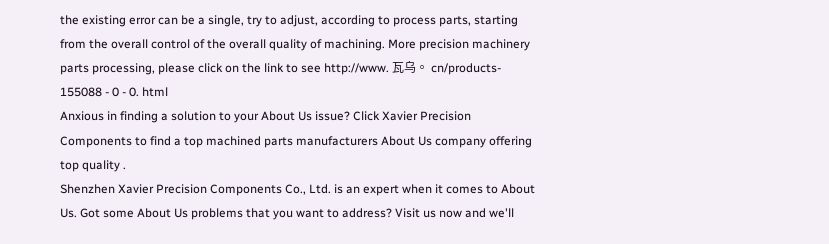the existing error can be a single, try to adjust, according to process parts, starting from the overall control of the overall quality of machining. More precision machinery parts processing, please click on the link to see http://www. 瓦乌。 cn/products- 155088 - 0 - 0. html
Anxious in finding a solution to your About Us issue? Click Xavier Precision Components to find a top machined parts manufacturers About Us company offering top quality .
Shenzhen Xavier Precision Components Co., Ltd. is an expert when it comes to About Us. Got some About Us problems that you want to address? Visit us now and we'll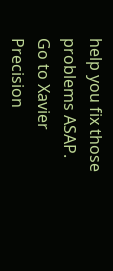help you fix those problems ASAP. Go to Xavier Precision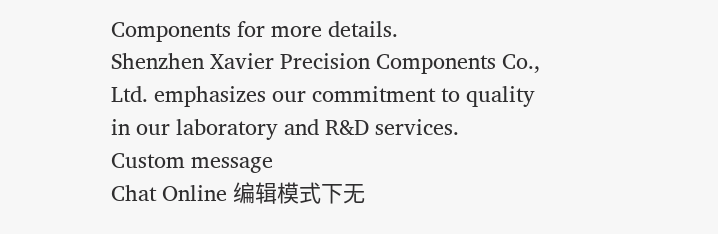Components for more details.
Shenzhen Xavier Precision Components Co., Ltd. emphasizes our commitment to quality in our laboratory and R&D services.
Custom message
Chat Online 编辑模式下无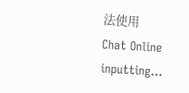法使用
Chat Online inputting...